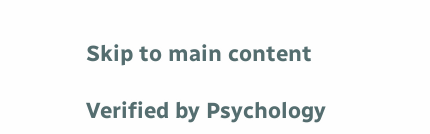Skip to main content

Verified by Psychology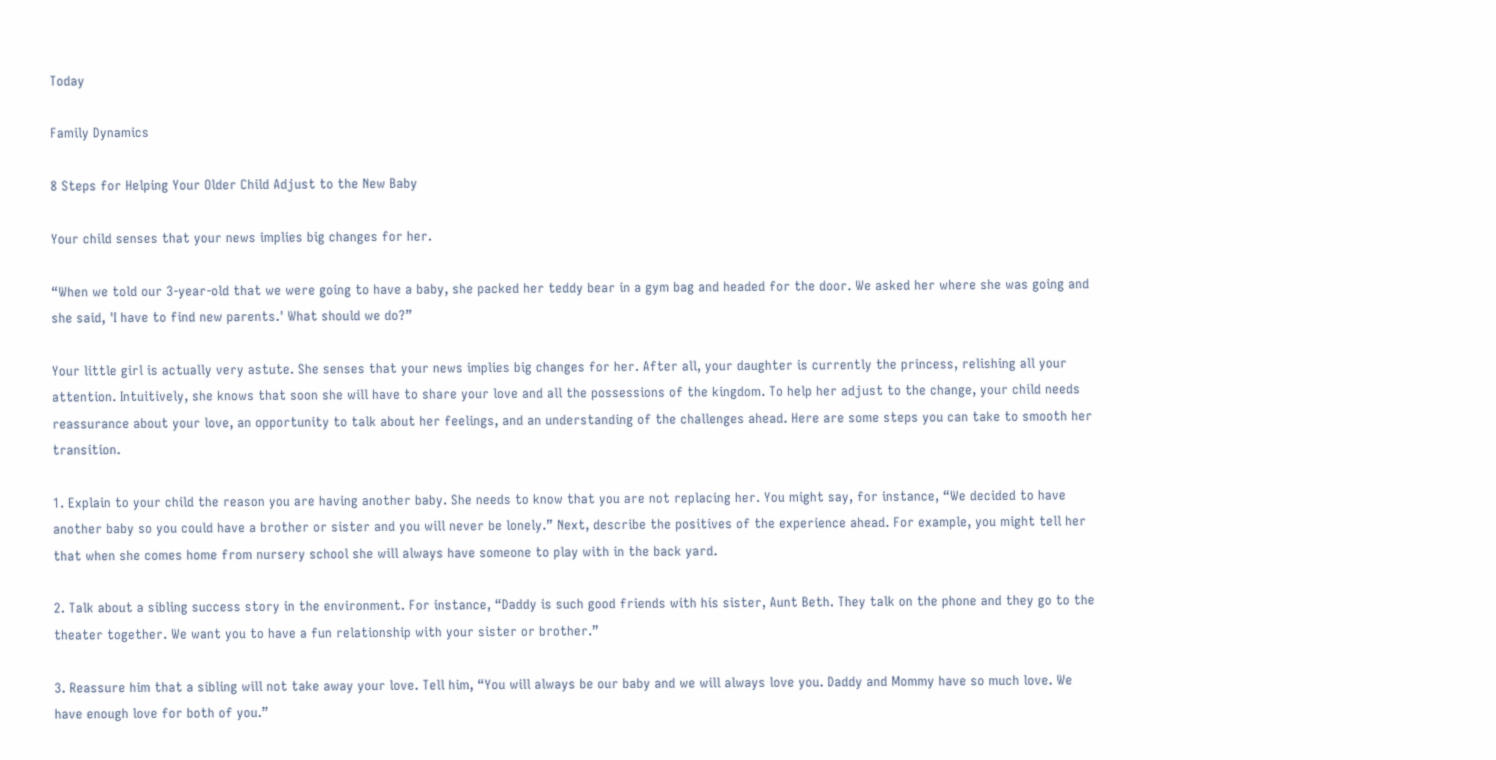Today

Family Dynamics

8 Steps for Helping Your Older Child Adjust to the New Baby

Your child senses that your news implies big changes for her.

“When we told our 3-year-old that we were going to have a baby, she packed her teddy bear in a gym bag and headed for the door. We asked her where she was going and she said, 'I have to find new parents.' What should we do?”

Your little girl is actually very astute. She senses that your news implies big changes for her. After all, your daughter is currently the princess, relishing all your attention. Intuitively, she knows that soon she will have to share your love and all the possessions of the kingdom. To help her adjust to the change, your child needs reassurance about your love, an opportunity to talk about her feelings, and an understanding of the challenges ahead. Here are some steps you can take to smooth her transition.

1. Explain to your child the reason you are having another baby. She needs to know that you are not replacing her. You might say, for instance, “We decided to have another baby so you could have a brother or sister and you will never be lonely.” Next, describe the positives of the experience ahead. For example, you might tell her that when she comes home from nursery school she will always have someone to play with in the back yard.

2. Talk about a sibling success story in the environment. For instance, “Daddy is such good friends with his sister, Aunt Beth. They talk on the phone and they go to the theater together. We want you to have a fun relationship with your sister or brother.”

3. Reassure him that a sibling will not take away your love. Tell him, “You will always be our baby and we will always love you. Daddy and Mommy have so much love. We have enough love for both of you.”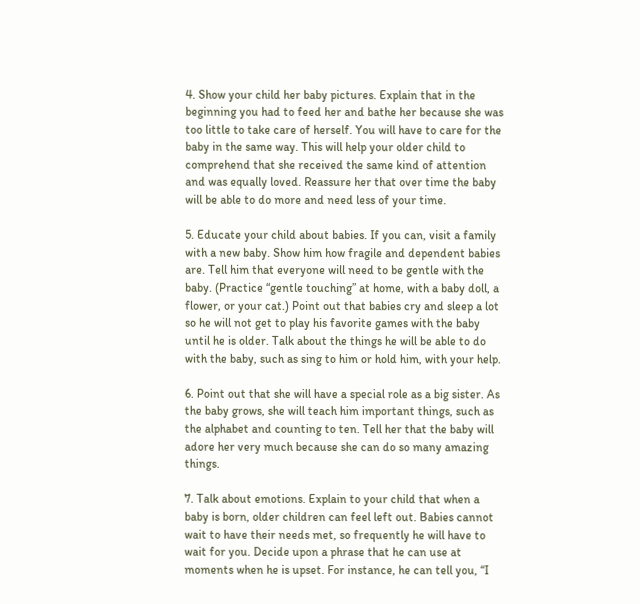4. Show your child her baby pictures. Explain that in the beginning you had to feed her and bathe her because she was too little to take care of herself. You will have to care for the baby in the same way. This will help your older child to comprehend that she received the same kind of attention and was equally loved. Reassure her that over time the baby will be able to do more and need less of your time.

5. Educate your child about babies. If you can, visit a family with a new baby. Show him how fragile and dependent babies are. Tell him that everyone will need to be gentle with the baby. (Practice “gentle touching” at home, with a baby doll, a flower, or your cat.) Point out that babies cry and sleep a lot so he will not get to play his favorite games with the baby until he is older. Talk about the things he will be able to do with the baby, such as sing to him or hold him, with your help.

6. Point out that she will have a special role as a big sister. As the baby grows, she will teach him important things, such as the alphabet and counting to ten. Tell her that the baby will adore her very much because she can do so many amazing things.

7. Talk about emotions. Explain to your child that when a baby is born, older children can feel left out. Babies cannot wait to have their needs met, so frequently he will have to wait for you. Decide upon a phrase that he can use at moments when he is upset. For instance, he can tell you, “I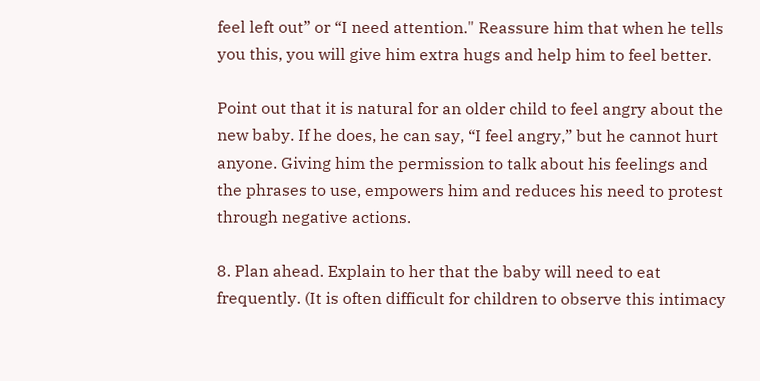feel left out” or “I need attention." Reassure him that when he tells you this, you will give him extra hugs and help him to feel better.

Point out that it is natural for an older child to feel angry about the new baby. If he does, he can say, “I feel angry,” but he cannot hurt anyone. Giving him the permission to talk about his feelings and the phrases to use, empowers him and reduces his need to protest through negative actions.

8. Plan ahead. Explain to her that the baby will need to eat frequently. (It is often difficult for children to observe this intimacy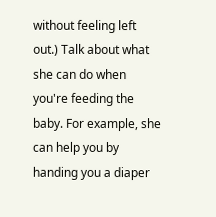without feeling left out.) Talk about what she can do when you're feeding the baby. For example, she can help you by handing you a diaper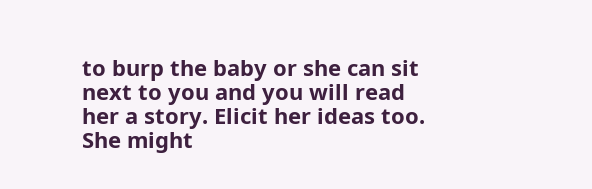to burp the baby or she can sit next to you and you will read her a story. Elicit her ideas too. She might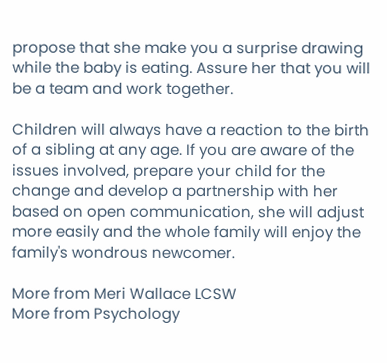propose that she make you a surprise drawing while the baby is eating. Assure her that you will be a team and work together.

Children will always have a reaction to the birth of a sibling at any age. If you are aware of the issues involved, prepare your child for the change and develop a partnership with her based on open communication, she will adjust more easily and the whole family will enjoy the family's wondrous newcomer.

More from Meri Wallace LCSW
More from Psychology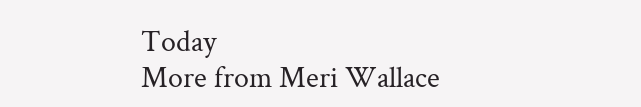Today
More from Meri Wallace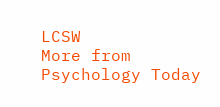LCSW
More from Psychology Today